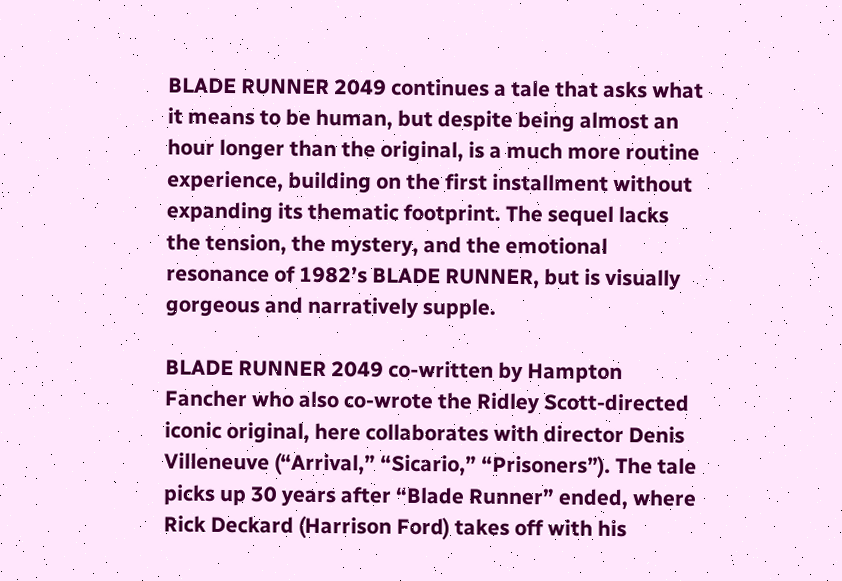BLADE RUNNER 2049 continues a tale that asks what it means to be human, but despite being almost an hour longer than the original, is a much more routine experience, building on the first installment without expanding its thematic footprint. The sequel lacks the tension, the mystery, and the emotional resonance of 1982’s BLADE RUNNER, but is visually gorgeous and narratively supple.

BLADE RUNNER 2049 co-written by Hampton Fancher who also co-wrote the Ridley Scott-directed iconic original, here collaborates with director Denis Villeneuve (“Arrival,” “Sicario,” “Prisoners”). The tale picks up 30 years after “Blade Runner” ended, where Rick Deckard (Harrison Ford) takes off with his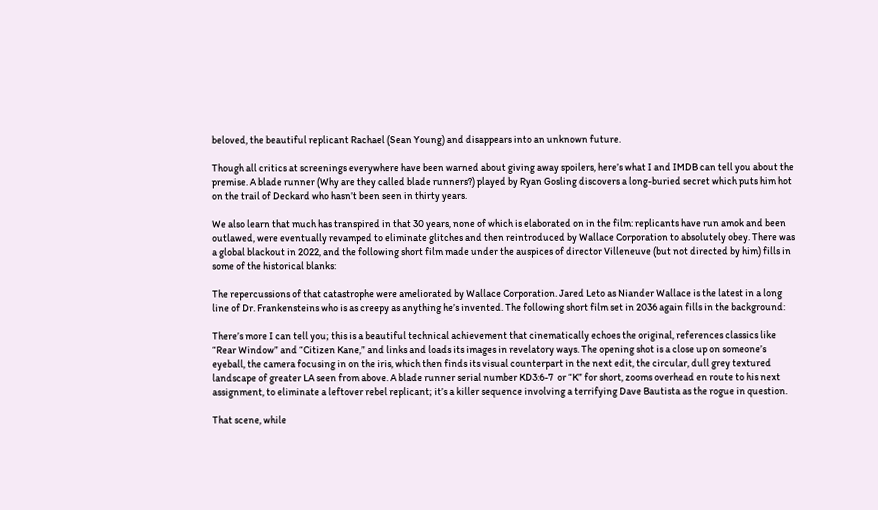beloved, the beautiful replicant Rachael (Sean Young) and disappears into an unknown future.

Though all critics at screenings everywhere have been warned about giving away spoilers, here’s what I and IMDB can tell you about the premise. A blade runner (Why are they called blade runners?) played by Ryan Gosling discovers a long-buried secret which puts him hot on the trail of Deckard who hasn’t been seen in thirty years.

We also learn that much has transpired in that 30 years, none of which is elaborated on in the film: replicants have run amok and been outlawed, were eventually revamped to eliminate glitches and then reintroduced by Wallace Corporation to absolutely obey. There was a global blackout in 2022, and the following short film made under the auspices of director Villeneuve (but not directed by him) fills in some of the historical blanks:

The repercussions of that catastrophe were ameliorated by Wallace Corporation. Jared Leto as Niander Wallace is the latest in a long line of Dr. Frankensteins who is as creepy as anything he’s invented. The following short film set in 2036 again fills in the background:

There’s more I can tell you; this is a beautiful technical achievement that cinematically echoes the original, references classics like “Rear Window” and “Citizen Kane,” and links and loads its images in revelatory ways. The opening shot is a close up on someone’s eyeball, the camera focusing in on the iris, which then finds its visual counterpart in the next edit, the circular, dull grey textured landscape of greater LA seen from above. A blade runner serial number KD3:6-7  or “K” for short, zooms overhead en route to his next assignment, to eliminate a leftover rebel replicant; it’s a killer sequence involving a terrifying Dave Bautista as the rogue in question.

That scene, while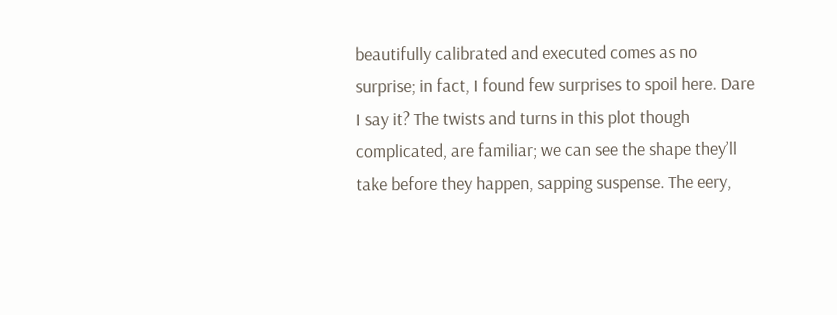beautifully calibrated and executed comes as no surprise; in fact, I found few surprises to spoil here. Dare I say it? The twists and turns in this plot though complicated, are familiar; we can see the shape they’ll take before they happen, sapping suspense. The eery,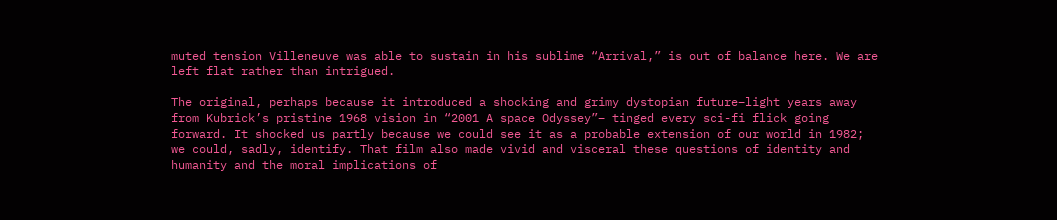muted tension Villeneuve was able to sustain in his sublime “Arrival,” is out of balance here. We are left flat rather than intrigued.

The original, perhaps because it introduced a shocking and grimy dystopian future–light years away from Kubrick’s pristine 1968 vision in “2001 A space Odyssey”– tinged every sci-fi flick going forward. It shocked us partly because we could see it as a probable extension of our world in 1982; we could, sadly, identify. That film also made vivid and visceral these questions of identity and humanity and the moral implications of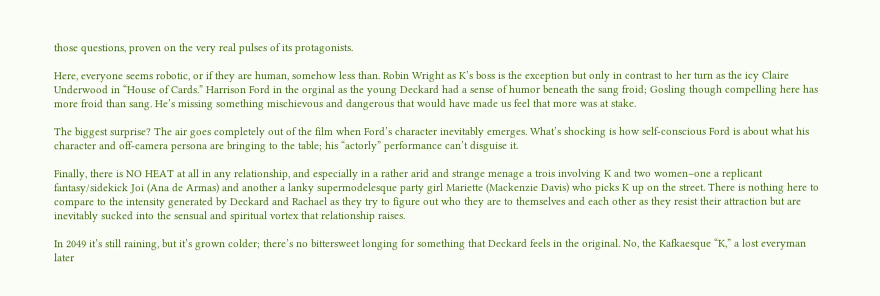those questions, proven on the very real pulses of its protagonists.

Here, everyone seems robotic, or if they are human, somehow less than. Robin Wright as K’s boss is the exception but only in contrast to her turn as the icy Claire Underwood in “House of Cards.” Harrison Ford in the orginal as the young Deckard had a sense of humor beneath the sang froid; Gosling though compelling here has more froid than sang. He’s missing something mischievous and dangerous that would have made us feel that more was at stake.

The biggest surprise? The air goes completely out of the film when Ford’s character inevitably emerges. What’s shocking is how self-conscious Ford is about what his character and off-camera persona are bringing to the table; his “actorly” performance can’t disguise it.

Finally, there is NO HEAT at all in any relationship, and especially in a rather arid and strange menage a trois involving K and two women–one a replicant fantasy/sidekick Joi (Ana de Armas) and another a lanky supermodelesque party girl Mariette (Mackenzie Davis) who picks K up on the street. There is nothing here to compare to the intensity generated by Deckard and Rachael as they try to figure out who they are to themselves and each other as they resist their attraction but are inevitably sucked into the sensual and spiritual vortex that relationship raises.

In 2049 it’s still raining, but it’s grown colder; there’s no bittersweet longing for something that Deckard feels in the original. No, the Kafkaesque “K,” a lost everyman later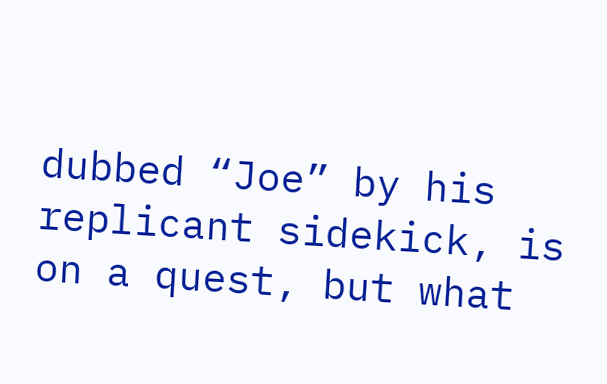dubbed “Joe” by his replicant sidekick, is on a quest, but what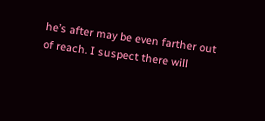he’s after may be even farther out of reach. I suspect there will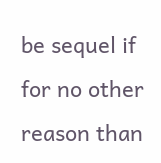be sequel if for no other reason than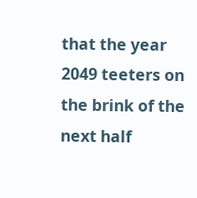that the year 2049 teeters on the brink of the next half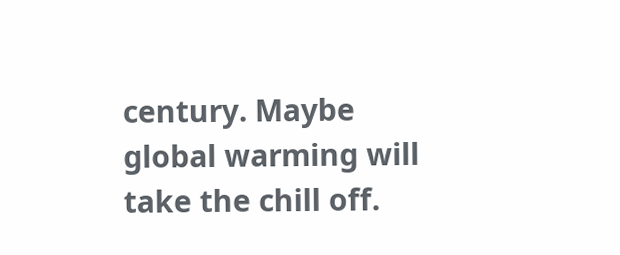century. Maybe global warming will take the chill off.